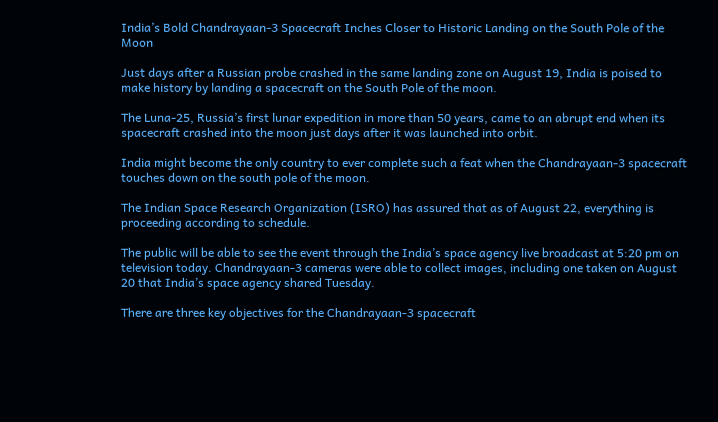India’s Bold Chandrayaan-3 Spacecraft Inches Closer to Historic Landing on the South Pole of the Moon

Just days after a Russian probe crashed in the same landing zone on August 19, India is poised to make history by landing a spacecraft on the South Pole of the moon.

The Luna-25, Russia’s first lunar expedition in more than 50 years, came to an abrupt end when its spacecraft crashed into the moon just days after it was launched into orbit.

India might become the only country to ever complete such a feat when the Chandrayaan-3 spacecraft touches down on the south pole of the moon.

The Indian Space Research Organization (ISRO) has assured that as of August 22, everything is proceeding according to schedule.

The public will be able to see the event through the India’s space agency live broadcast at 5:20 pm on television today. Chandrayaan-3 cameras were able to collect images, including one taken on August 20 that India’s space agency shared Tuesday.

There are three key objectives for the Chandrayaan-3 spacecraft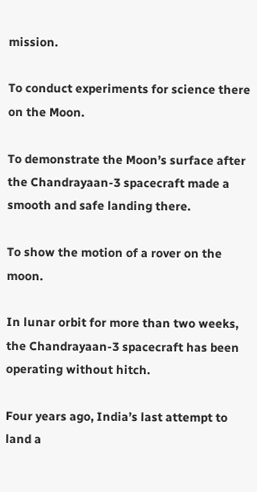mission.

To conduct experiments for science there on the Moon.

To demonstrate the Moon’s surface after the Chandrayaan-3 spacecraft made a smooth and safe landing there.

To show the motion of a rover on the moon.

In lunar orbit for more than two weeks, the Chandrayaan-3 spacecraft has been operating without hitch.

Four years ago, India’s last attempt to land a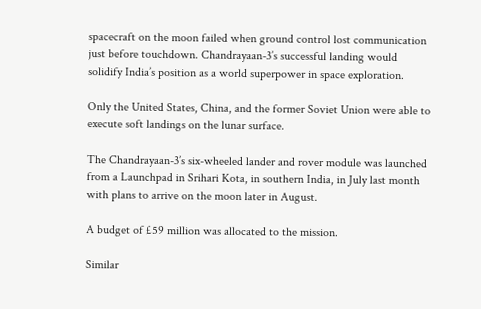spacecraft on the moon failed when ground control lost communication just before touchdown. Chandrayaan-3’s successful landing would solidify India’s position as a world superpower in space exploration.

Only the United States, China, and the former Soviet Union were able to execute soft landings on the lunar surface.

The Chandrayaan-3’s six-wheeled lander and rover module was launched from a Launchpad in Srihari Kota, in southern India, in July last month with plans to arrive on the moon later in August.

A budget of £59 million was allocated to the mission.

Similar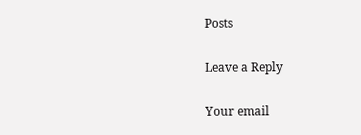Posts

Leave a Reply

Your email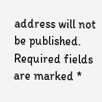address will not be published. Required fields are marked *